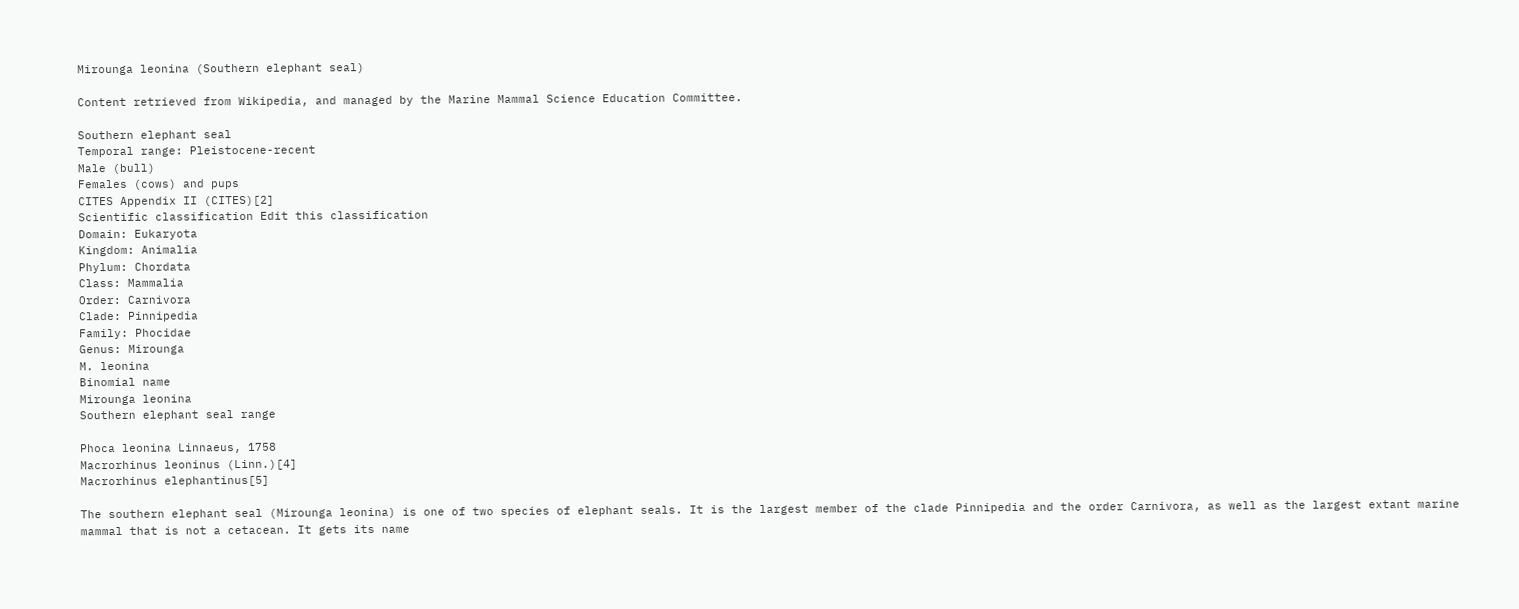Mirounga leonina (Southern elephant seal)

Content retrieved from Wikipedia, and managed by the Marine Mammal Science Education Committee.

Southern elephant seal
Temporal range: Pleistocene-recent
Male (bull)
Females (cows) and pups
CITES Appendix II (CITES)[2]
Scientific classification Edit this classification
Domain: Eukaryota
Kingdom: Animalia
Phylum: Chordata
Class: Mammalia
Order: Carnivora
Clade: Pinnipedia
Family: Phocidae
Genus: Mirounga
M. leonina
Binomial name
Mirounga leonina
Southern elephant seal range

Phoca leonina Linnaeus, 1758
Macrorhinus leoninus (Linn.)[4]
Macrorhinus elephantinus[5]

The southern elephant seal (Mirounga leonina) is one of two species of elephant seals. It is the largest member of the clade Pinnipedia and the order Carnivora, as well as the largest extant marine mammal that is not a cetacean. It gets its name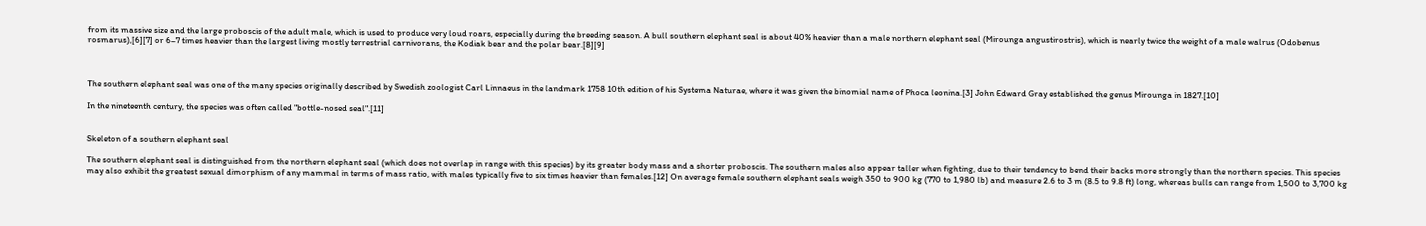from its massive size and the large proboscis of the adult male, which is used to produce very loud roars, especially during the breeding season. A bull southern elephant seal is about 40% heavier than a male northern elephant seal (Mirounga angustirostris), which is nearly twice the weight of a male walrus (Odobenus rosmarus),[6][7] or 6–7 times heavier than the largest living mostly terrestrial carnivorans, the Kodiak bear and the polar bear.[8][9]



The southern elephant seal was one of the many species originally described by Swedish zoologist Carl Linnaeus in the landmark 1758 10th edition of his Systema Naturae, where it was given the binomial name of Phoca leonina.[3] John Edward Gray established the genus Mirounga in 1827.[10]

In the nineteenth century, the species was often called "bottle-nosed seal".[11]


Skeleton of a southern elephant seal

The southern elephant seal is distinguished from the northern elephant seal (which does not overlap in range with this species) by its greater body mass and a shorter proboscis. The southern males also appear taller when fighting, due to their tendency to bend their backs more strongly than the northern species. This species may also exhibit the greatest sexual dimorphism of any mammal in terms of mass ratio, with males typically five to six times heavier than females.[12] On average female southern elephant seals weigh 350 to 900 kg (770 to 1,980 lb) and measure 2.6 to 3 m (8.5 to 9.8 ft) long, whereas bulls can range from 1,500 to 3,700 kg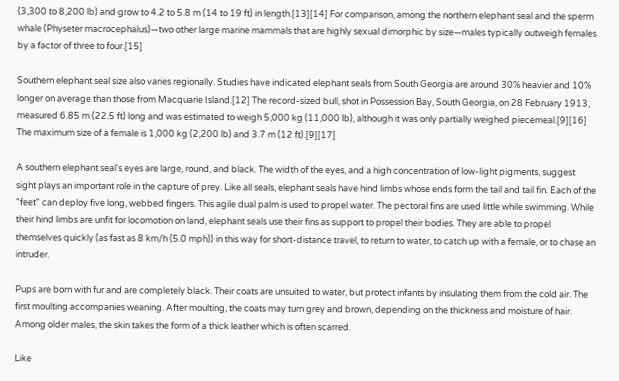(3,300 to 8,200 lb) and grow to 4.2 to 5.8 m (14 to 19 ft) in length.[13][14] For comparison, among the northern elephant seal and the sperm whale (Physeter macrocephalus)—two other large marine mammals that are highly sexual dimorphic by size—males typically outweigh females by a factor of three to four.[15]

Southern elephant seal size also varies regionally. Studies have indicated elephant seals from South Georgia are around 30% heavier and 10% longer on average than those from Macquarie Island.[12] The record-sized bull, shot in Possession Bay, South Georgia, on 28 February 1913, measured 6.85 m (22.5 ft) long and was estimated to weigh 5,000 kg (11,000 lb), although it was only partially weighed piecemeal.[9][16] The maximum size of a female is 1,000 kg (2,200 lb) and 3.7 m (12 ft).[9][17]

A southern elephant seal's eyes are large, round, and black. The width of the eyes, and a high concentration of low-light pigments, suggest sight plays an important role in the capture of prey. Like all seals, elephant seals have hind limbs whose ends form the tail and tail fin. Each of the "feet" can deploy five long, webbed fingers. This agile dual palm is used to propel water. The pectoral fins are used little while swimming. While their hind limbs are unfit for locomotion on land, elephant seals use their fins as support to propel their bodies. They are able to propel themselves quickly (as fast as 8 km/h (5.0 mph)) in this way for short-distance travel, to return to water, to catch up with a female, or to chase an intruder.

Pups are born with fur and are completely black. Their coats are unsuited to water, but protect infants by insulating them from the cold air. The first moulting accompanies weaning. After moulting, the coats may turn grey and brown, depending on the thickness and moisture of hair. Among older males, the skin takes the form of a thick leather which is often scarred.

Like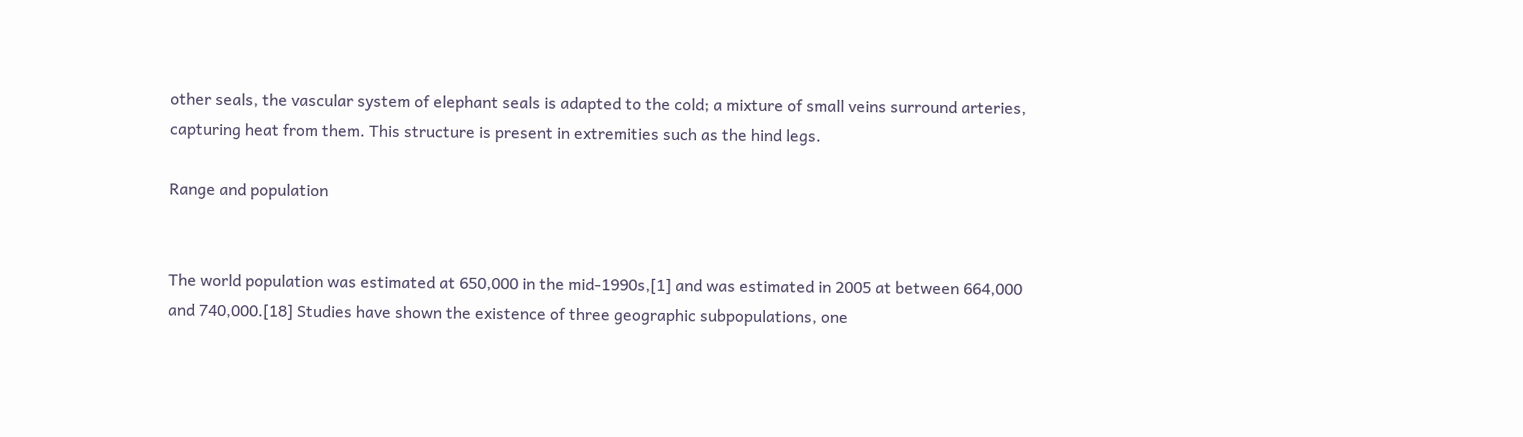other seals, the vascular system of elephant seals is adapted to the cold; a mixture of small veins surround arteries, capturing heat from them. This structure is present in extremities such as the hind legs.

Range and population


The world population was estimated at 650,000 in the mid-1990s,[1] and was estimated in 2005 at between 664,000 and 740,000.[18] Studies have shown the existence of three geographic subpopulations, one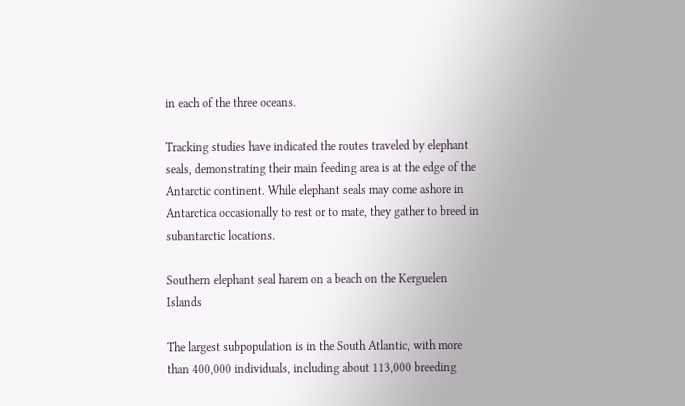in each of the three oceans.

Tracking studies have indicated the routes traveled by elephant seals, demonstrating their main feeding area is at the edge of the Antarctic continent. While elephant seals may come ashore in Antarctica occasionally to rest or to mate, they gather to breed in subantarctic locations.

Southern elephant seal harem on a beach on the Kerguelen Islands

The largest subpopulation is in the South Atlantic, with more than 400,000 individuals, including about 113,000 breeding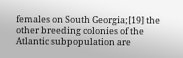females on South Georgia;[19] the other breeding colonies of the Atlantic subpopulation are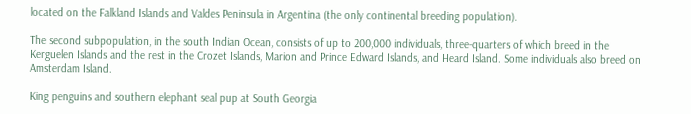located on the Falkland Islands and Valdes Peninsula in Argentina (the only continental breeding population).

The second subpopulation, in the south Indian Ocean, consists of up to 200,000 individuals, three-quarters of which breed in the Kerguelen Islands and the rest in the Crozet Islands, Marion and Prince Edward Islands, and Heard Island. Some individuals also breed on Amsterdam Island.

King penguins and southern elephant seal pup at South Georgia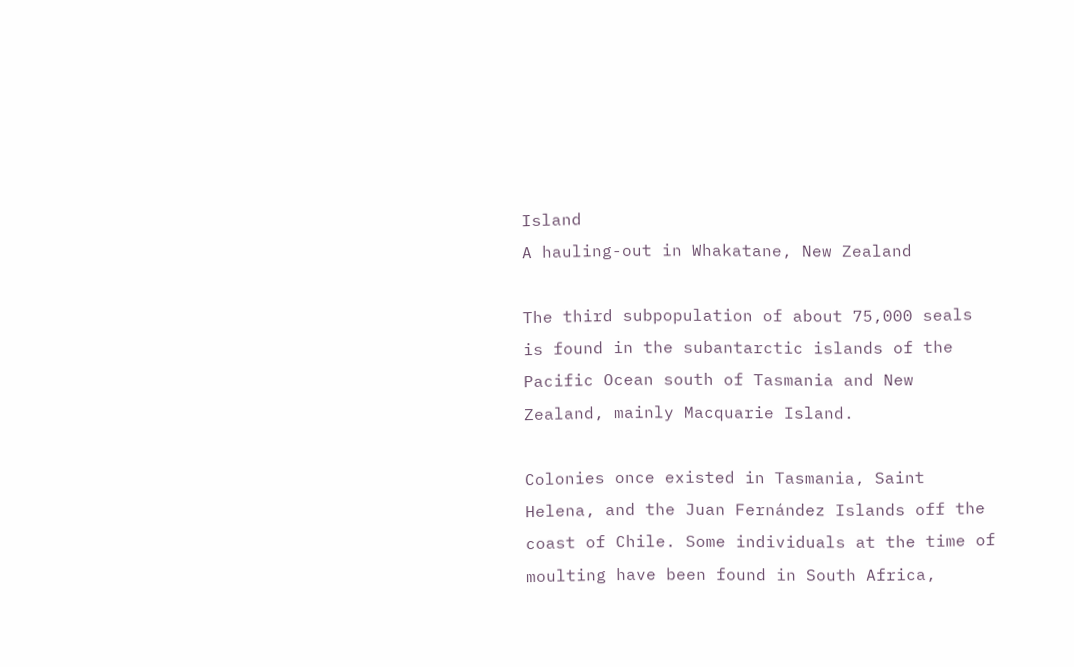Island
A hauling-out in Whakatane, New Zealand

The third subpopulation of about 75,000 seals is found in the subantarctic islands of the Pacific Ocean south of Tasmania and New Zealand, mainly Macquarie Island.

Colonies once existed in Tasmania, Saint Helena, and the Juan Fernández Islands off the coast of Chile. Some individuals at the time of moulting have been found in South Africa,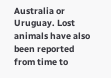Australia or Uruguay. Lost animals have also been reported from time to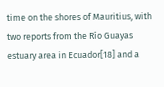time on the shores of Mauritius, with two reports from the Río Guayas estuary area in Ecuador[18] and a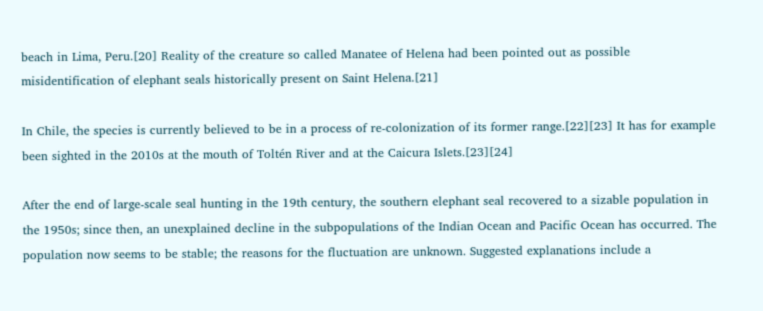beach in Lima, Peru.[20] Reality of the creature so called Manatee of Helena had been pointed out as possible misidentification of elephant seals historically present on Saint Helena.[21]

In Chile, the species is currently believed to be in a process of re-colonization of its former range.[22][23] It has for example been sighted in the 2010s at the mouth of Toltén River and at the Caicura Islets.[23][24]

After the end of large-scale seal hunting in the 19th century, the southern elephant seal recovered to a sizable population in the 1950s; since then, an unexplained decline in the subpopulations of the Indian Ocean and Pacific Ocean has occurred. The population now seems to be stable; the reasons for the fluctuation are unknown. Suggested explanations include a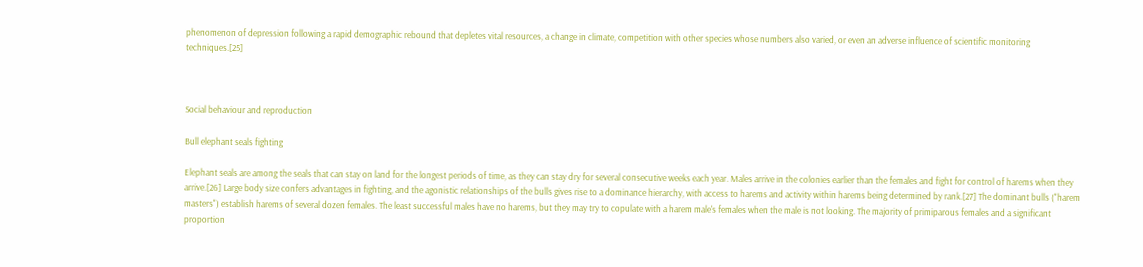phenomenon of depression following a rapid demographic rebound that depletes vital resources, a change in climate, competition with other species whose numbers also varied, or even an adverse influence of scientific monitoring techniques.[25]



Social behaviour and reproduction

Bull elephant seals fighting

Elephant seals are among the seals that can stay on land for the longest periods of time, as they can stay dry for several consecutive weeks each year. Males arrive in the colonies earlier than the females and fight for control of harems when they arrive.[26] Large body size confers advantages in fighting, and the agonistic relationships of the bulls gives rise to a dominance hierarchy, with access to harems and activity within harems being determined by rank.[27] The dominant bulls ("harem masters") establish harems of several dozen females. The least successful males have no harems, but they may try to copulate with a harem male's females when the male is not looking. The majority of primiparous females and a significant proportion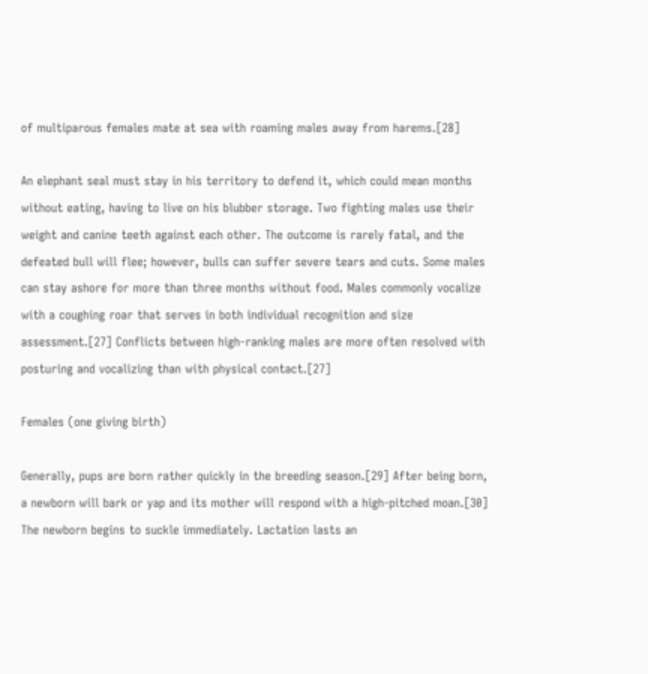of multiparous females mate at sea with roaming males away from harems.[28]

An elephant seal must stay in his territory to defend it, which could mean months without eating, having to live on his blubber storage. Two fighting males use their weight and canine teeth against each other. The outcome is rarely fatal, and the defeated bull will flee; however, bulls can suffer severe tears and cuts. Some males can stay ashore for more than three months without food. Males commonly vocalize with a coughing roar that serves in both individual recognition and size assessment.[27] Conflicts between high-ranking males are more often resolved with posturing and vocalizing than with physical contact.[27]

Females (one giving birth)

Generally, pups are born rather quickly in the breeding season.[29] After being born, a newborn will bark or yap and its mother will respond with a high-pitched moan.[30] The newborn begins to suckle immediately. Lactation lasts an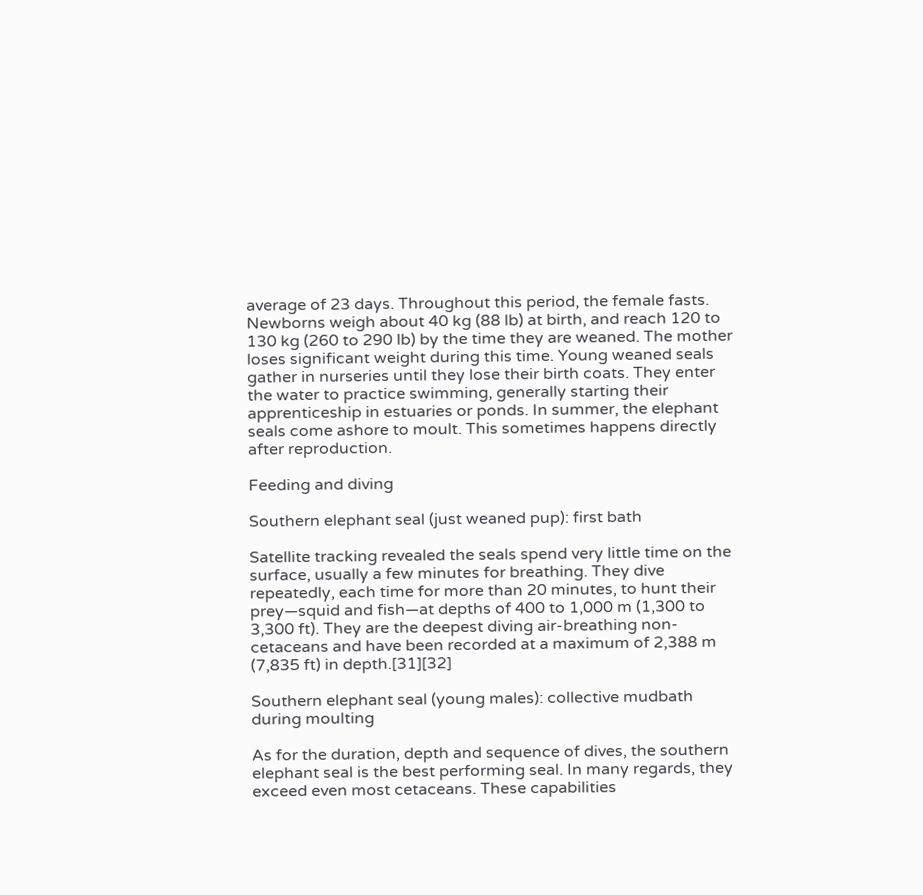average of 23 days. Throughout this period, the female fasts. Newborns weigh about 40 kg (88 lb) at birth, and reach 120 to 130 kg (260 to 290 lb) by the time they are weaned. The mother loses significant weight during this time. Young weaned seals gather in nurseries until they lose their birth coats. They enter the water to practice swimming, generally starting their apprenticeship in estuaries or ponds. In summer, the elephant seals come ashore to moult. This sometimes happens directly after reproduction.

Feeding and diving

Southern elephant seal (just weaned pup): first bath

Satellite tracking revealed the seals spend very little time on the surface, usually a few minutes for breathing. They dive repeatedly, each time for more than 20 minutes, to hunt their prey—squid and fish—at depths of 400 to 1,000 m (1,300 to 3,300 ft). They are the deepest diving air-breathing non-cetaceans and have been recorded at a maximum of 2,388 m (7,835 ft) in depth.[31][32]

Southern elephant seal (young males): collective mudbath during moulting

As for the duration, depth and sequence of dives, the southern elephant seal is the best performing seal. In many regards, they exceed even most cetaceans. These capabilities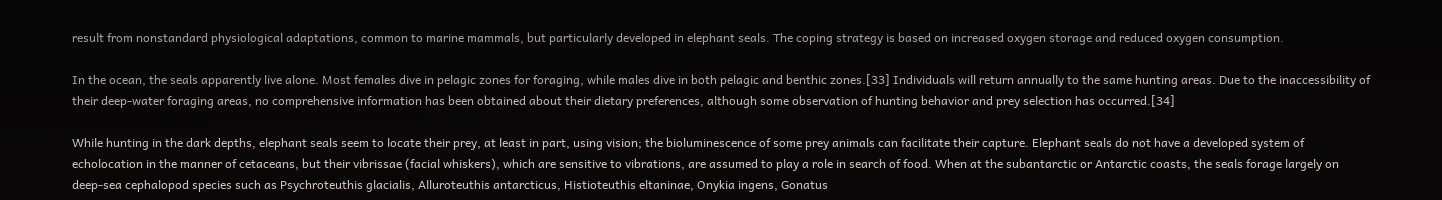result from nonstandard physiological adaptations, common to marine mammals, but particularly developed in elephant seals. The coping strategy is based on increased oxygen storage and reduced oxygen consumption.

In the ocean, the seals apparently live alone. Most females dive in pelagic zones for foraging, while males dive in both pelagic and benthic zones.[33] Individuals will return annually to the same hunting areas. Due to the inaccessibility of their deep-water foraging areas, no comprehensive information has been obtained about their dietary preferences, although some observation of hunting behavior and prey selection has occurred.[34]

While hunting in the dark depths, elephant seals seem to locate their prey, at least in part, using vision; the bioluminescence of some prey animals can facilitate their capture. Elephant seals do not have a developed system of echolocation in the manner of cetaceans, but their vibrissae (facial whiskers), which are sensitive to vibrations, are assumed to play a role in search of food. When at the subantarctic or Antarctic coasts, the seals forage largely on deep-sea cephalopod species such as Psychroteuthis glacialis, Alluroteuthis antarcticus, Histioteuthis eltaninae, Onykia ingens, Gonatus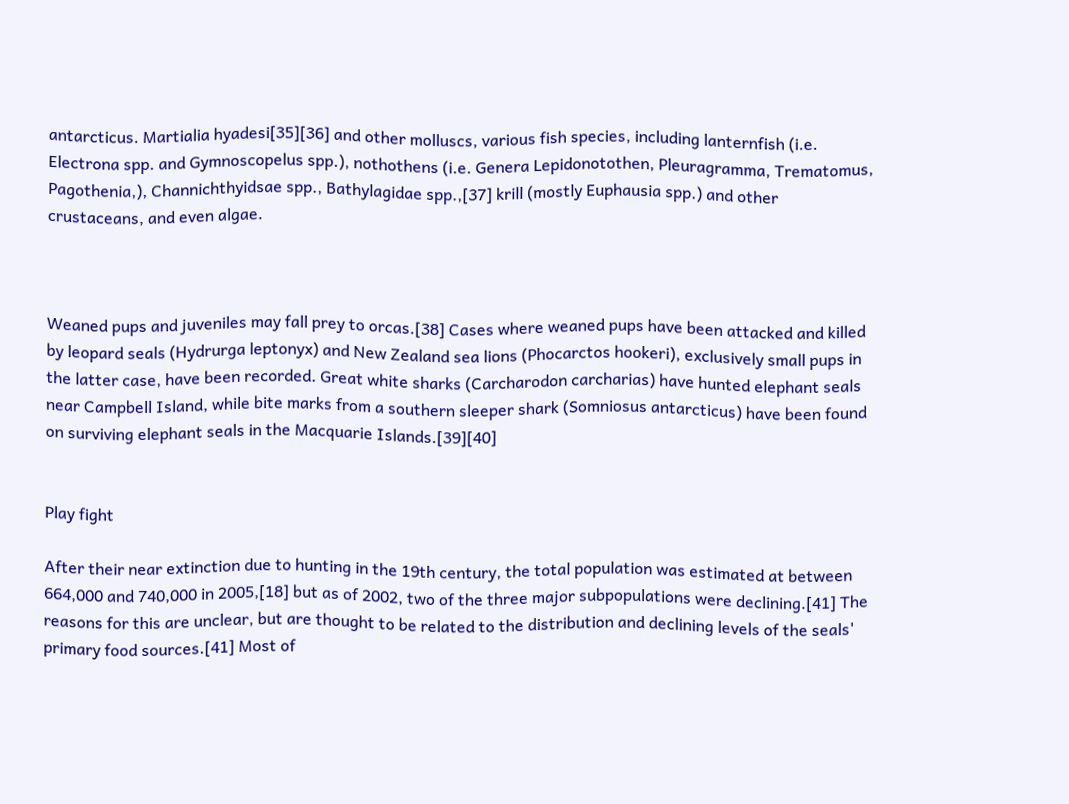antarcticus. Martialia hyadesi[35][36] and other molluscs, various fish species, including lanternfish (i.e. Electrona spp. and Gymnoscopelus spp.), nothothens (i.e. Genera Lepidonotothen, Pleuragramma, Trematomus, Pagothenia,), Channichthyidsae spp., Bathylagidae spp.,[37] krill (mostly Euphausia spp.) and other crustaceans, and even algae.



Weaned pups and juveniles may fall prey to orcas.[38] Cases where weaned pups have been attacked and killed by leopard seals (Hydrurga leptonyx) and New Zealand sea lions (Phocarctos hookeri), exclusively small pups in the latter case, have been recorded. Great white sharks (Carcharodon carcharias) have hunted elephant seals near Campbell Island, while bite marks from a southern sleeper shark (Somniosus antarcticus) have been found on surviving elephant seals in the Macquarie Islands.[39][40]


Play fight

After their near extinction due to hunting in the 19th century, the total population was estimated at between 664,000 and 740,000 in 2005,[18] but as of 2002, two of the three major subpopulations were declining.[41] The reasons for this are unclear, but are thought to be related to the distribution and declining levels of the seals' primary food sources.[41] Most of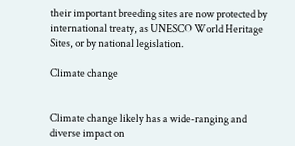their important breeding sites are now protected by international treaty, as UNESCO World Heritage Sites, or by national legislation.

Climate change


Climate change likely has a wide-ranging and diverse impact on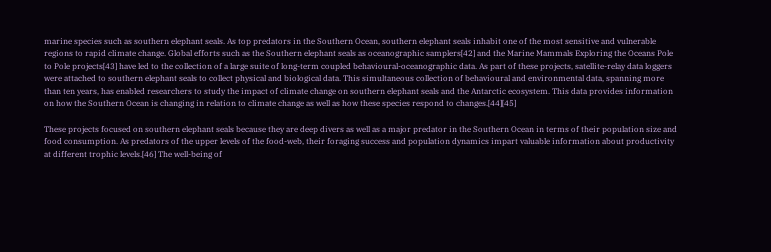marine species such as southern elephant seals. As top predators in the Southern Ocean, southern elephant seals inhabit one of the most sensitive and vulnerable regions to rapid climate change. Global efforts such as the Southern elephant seals as oceanographic samplers[42] and the Marine Mammals Exploring the Oceans Pole to Pole projects[43] have led to the collection of a large suite of long-term coupled behavioural-oceanographic data. As part of these projects, satellite-relay data loggers were attached to southern elephant seals to collect physical and biological data. This simultaneous collection of behavioural and environmental data, spanning more than ten years, has enabled researchers to study the impact of climate change on southern elephant seals and the Antarctic ecosystem. This data provides information on how the Southern Ocean is changing in relation to climate change as well as how these species respond to changes.[44][45]

These projects focused on southern elephant seals because they are deep divers as well as a major predator in the Southern Ocean in terms of their population size and food consumption. As predators of the upper levels of the food-web, their foraging success and population dynamics impart valuable information about productivity at different trophic levels.[46] The well-being of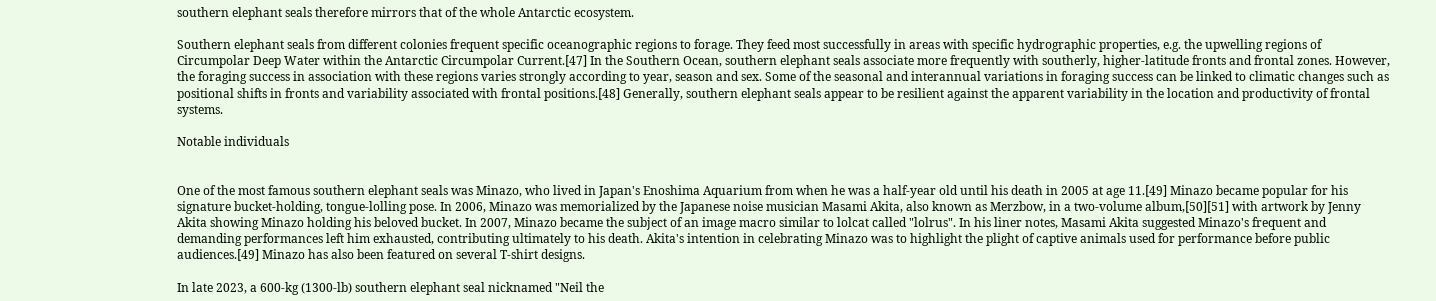southern elephant seals therefore mirrors that of the whole Antarctic ecosystem.

Southern elephant seals from different colonies frequent specific oceanographic regions to forage. They feed most successfully in areas with specific hydrographic properties, e.g. the upwelling regions of Circumpolar Deep Water within the Antarctic Circumpolar Current.[47] In the Southern Ocean, southern elephant seals associate more frequently with southerly, higher‐latitude fronts and frontal zones. However, the foraging success in association with these regions varies strongly according to year, season and sex. Some of the seasonal and interannual variations in foraging success can be linked to climatic changes such as positional shifts in fronts and variability associated with frontal positions.[48] Generally, southern elephant seals appear to be resilient against the apparent variability in the location and productivity of frontal systems.

Notable individuals


One of the most famous southern elephant seals was Minazo, who lived in Japan's Enoshima Aquarium from when he was a half-year old until his death in 2005 at age 11.[49] Minazo became popular for his signature bucket-holding, tongue-lolling pose. In 2006, Minazo was memorialized by the Japanese noise musician Masami Akita, also known as Merzbow, in a two-volume album,[50][51] with artwork by Jenny Akita showing Minazo holding his beloved bucket. In 2007, Minazo became the subject of an image macro similar to lolcat called "lolrus". In his liner notes, Masami Akita suggested Minazo's frequent and demanding performances left him exhausted, contributing ultimately to his death. Akita's intention in celebrating Minazo was to highlight the plight of captive animals used for performance before public audiences.[49] Minazo has also been featured on several T-shirt designs.

In late 2023, a 600-kg (1300-lb) southern elephant seal nicknamed "Neil the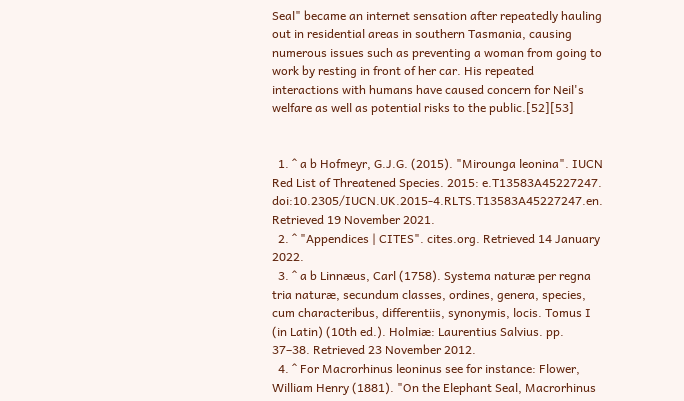Seal" became an internet sensation after repeatedly hauling out in residential areas in southern Tasmania, causing numerous issues such as preventing a woman from going to work by resting in front of her car. His repeated interactions with humans have caused concern for Neil's welfare as well as potential risks to the public.[52][53]


  1. ^ a b Hofmeyr, G.J.G. (2015). "Mirounga leonina". IUCN Red List of Threatened Species. 2015: e.T13583A45227247. doi:10.2305/IUCN.UK.2015-4.RLTS.T13583A45227247.en. Retrieved 19 November 2021.
  2. ^ "Appendices | CITES". cites.org. Retrieved 14 January 2022.
  3. ^ a b Linnæus, Carl (1758). Systema naturæ per regna tria naturæ, secundum classes, ordines, genera, species, cum characteribus, differentiis, synonymis, locis. Tomus I (in Latin) (10th ed.). Holmiæ: Laurentius Salvius. pp. 37–38. Retrieved 23 November 2012.
  4. ^ For Macrorhinus leoninus see for instance: Flower, William Henry (1881). "On the Elephant Seal, Macrorhinus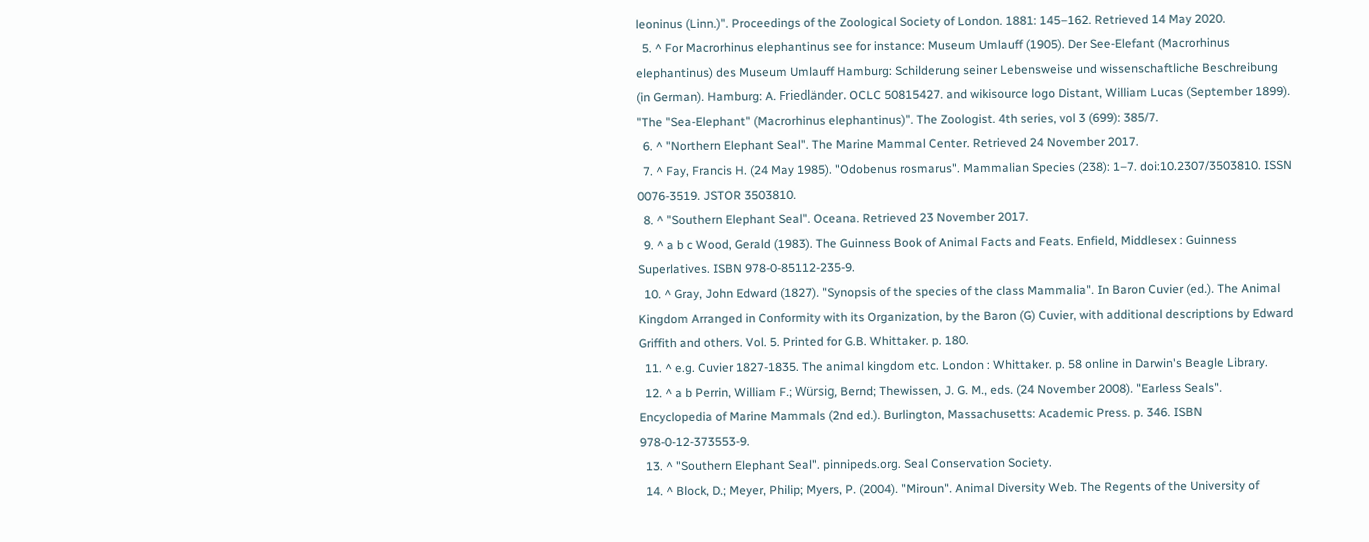leoninus (Linn.)". Proceedings of the Zoological Society of London. 1881: 145–162. Retrieved 14 May 2020.
  5. ^ For Macrorhinus elephantinus see for instance: Museum Umlauff (1905). Der See-Elefant (Macrorhinus elephantinus) des Museum Umlauff Hamburg: Schilderung seiner Lebensweise und wissenschaftliche Beschreibung (in German). Hamburg: A. Friedländer. OCLC 50815427. and wikisource logo Distant, William Lucas (September 1899). "The "Sea-Elephant" (Macrorhinus elephantinus)". The Zoologist. 4th series, vol 3 (699): 385/7.
  6. ^ "Northern Elephant Seal". The Marine Mammal Center. Retrieved 24 November 2017.
  7. ^ Fay, Francis H. (24 May 1985). "Odobenus rosmarus". Mammalian Species (238): 1–7. doi:10.2307/3503810. ISSN 0076-3519. JSTOR 3503810.
  8. ^ "Southern Elephant Seal". Oceana. Retrieved 23 November 2017.
  9. ^ a b c Wood, Gerald (1983). The Guinness Book of Animal Facts and Feats. Enfield, Middlesex : Guinness Superlatives. ISBN 978-0-85112-235-9.
  10. ^ Gray, John Edward (1827). "Synopsis of the species of the class Mammalia". In Baron Cuvier (ed.). The Animal Kingdom Arranged in Conformity with its Organization, by the Baron (G) Cuvier, with additional descriptions by Edward Griffith and others. Vol. 5. Printed for G.B. Whittaker. p. 180.
  11. ^ e.g. Cuvier 1827-1835. The animal kingdom etc. London : Whittaker. p. 58 online in Darwin's Beagle Library.
  12. ^ a b Perrin, William F.; Würsig, Bernd; Thewissen, J. G. M., eds. (24 November 2008). "Earless Seals". Encyclopedia of Marine Mammals (2nd ed.). Burlington, Massachusetts: Academic Press. p. 346. ISBN 978-0-12-373553-9.
  13. ^ "Southern Elephant Seal". pinnipeds.org. Seal Conservation Society.
  14. ^ Block, D.; Meyer, Philip; Myers, P. (2004). "Miroun". Animal Diversity Web. The Regents of the University of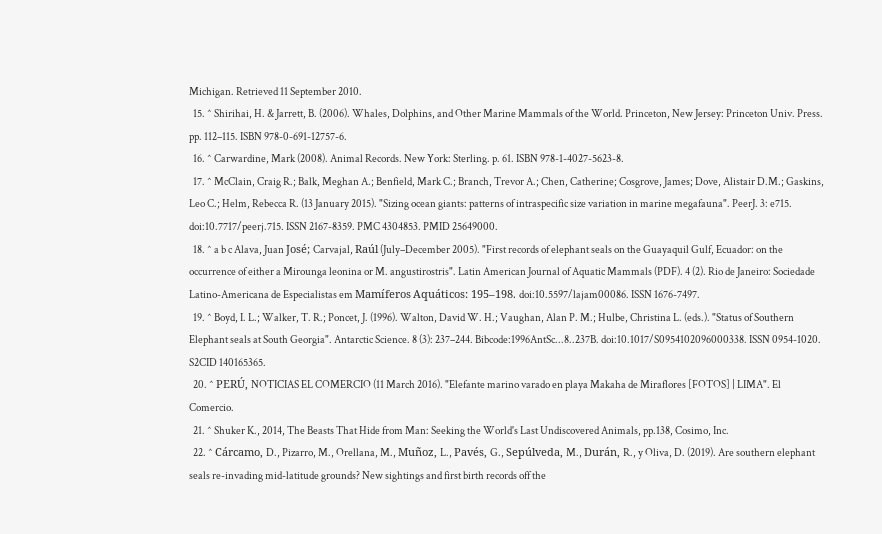Michigan. Retrieved 11 September 2010.
  15. ^ Shirihai, H. & Jarrett, B. (2006). Whales, Dolphins, and Other Marine Mammals of the World. Princeton, New Jersey: Princeton Univ. Press. pp. 112–115. ISBN 978-0-691-12757-6.
  16. ^ Carwardine, Mark (2008). Animal Records. New York: Sterling. p. 61. ISBN 978-1-4027-5623-8.
  17. ^ McClain, Craig R.; Balk, Meghan A.; Benfield, Mark C.; Branch, Trevor A.; Chen, Catherine; Cosgrove, James; Dove, Alistair D.M.; Gaskins, Leo C.; Helm, Rebecca R. (13 January 2015). "Sizing ocean giants: patterns of intraspecific size variation in marine megafauna". PeerJ. 3: e715. doi:10.7717/peerj.715. ISSN 2167-8359. PMC 4304853. PMID 25649000.
  18. ^ a b c Alava, Juan José; Carvajal, Raúl (July–December 2005). "First records of elephant seals on the Guayaquil Gulf, Ecuador: on the occurrence of either a Mirounga leonina or M. angustirostris". Latin American Journal of Aquatic Mammals (PDF). 4 (2). Rio de Janeiro: Sociedade Latino-Americana de Especialistas em Mamíferos Aquáticos: 195–198. doi:10.5597/lajam00086. ISSN 1676-7497.
  19. ^ Boyd, I. L.; Walker, T. R.; Poncet, J. (1996). Walton, David W. H.; Vaughan, Alan P. M.; Hulbe, Christina L. (eds.). "Status of Southern Elephant seals at South Georgia". Antarctic Science. 8 (3): 237–244. Bibcode:1996AntSc...8..237B. doi:10.1017/S0954102096000338. ISSN 0954-1020. S2CID 140165365.
  20. ^ PERÚ, NOTICIAS EL COMERCIO (11 March 2016). "Elefante marino varado en playa Makaha de Miraflores [FOTOS] | LIMA". El Comercio.
  21. ^ Shuker K., 2014, The Beasts That Hide from Man: Seeking the World's Last Undiscovered Animals, pp.138, Cosimo, Inc.
  22. ^ Cárcamo, D., Pizarro, M., Orellana, M., Muñoz, L., Pavés, G., Sepúlveda, M., Durán, R., y Oliva, D. (2019). Are southern elephant seals re-invading mid-latitude grounds? New sightings and first birth records off the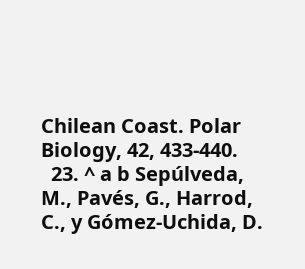Chilean Coast. Polar Biology, 42, 433-440.
  23. ^ a b Sepúlveda, M., Pavés, G., Harrod, C., y Gómez-Uchida, D.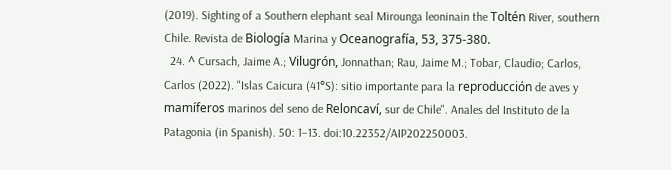(2019). Sighting of a Southern elephant seal Mirounga leoninain the Toltén River, southern Chile. Revista de Biología Marina y Oceanografía, 53, 375-380.
  24. ^ Cursach, Jaime A.; Vilugrón, Jonnathan; Rau, Jaime M.; Tobar, Claudio; Carlos, Carlos (2022). "Islas Caicura (41°S): sitio importante para la reproducción de aves y mamíferos marinos del seno de Reloncaví, sur de Chile". Anales del Instituto de la Patagonia (in Spanish). 50: 1–13. doi:10.22352/AIP202250003.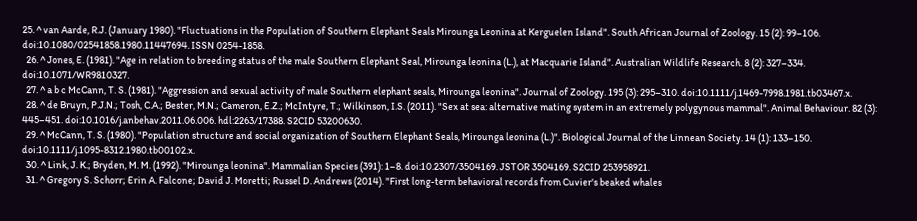25. ^ van Aarde, R.J. (January 1980). "Fluctuations in the Population of Southern Elephant Seals Mirounga Leonina at Kerguelen Island". South African Journal of Zoology. 15 (2): 99–106. doi:10.1080/02541858.1980.11447694. ISSN 0254-1858.
  26. ^ Jones, E. (1981). "Age in relation to breeding status of the male Southern Elephant Seal, Mirounga leonina (L.), at Macquarie Island". Australian Wildlife Research. 8 (2): 327–334. doi:10.1071/WR9810327.
  27. ^ a b c McCann, T. S. (1981). "Aggression and sexual activity of male Southern elephant seals, Mirounga leonina". Journal of Zoology. 195 (3): 295–310. doi:10.1111/j.1469-7998.1981.tb03467.x.
  28. ^ de Bruyn, P.J.N.; Tosh, C.A.; Bester, M.N.; Cameron, E.Z.; McIntyre, T.; Wilkinson, I.S. (2011). "Sex at sea: alternative mating system in an extremely polygynous mammal". Animal Behaviour. 82 (3): 445–451. doi:10.1016/j.anbehav.2011.06.006. hdl:2263/17388. S2CID 53200630.
  29. ^ McCann, T. S. (1980). "Population structure and social organization of Southern Elephant Seals, Mirounga leonina (L.)". Biological Journal of the Linnean Society. 14 (1): 133–150. doi:10.1111/j.1095-8312.1980.tb00102.x.
  30. ^ Link, J. K.; Bryden, M. M. (1992). "Mirounga leonina". Mammalian Species (391): 1–8. doi:10.2307/3504169. JSTOR 3504169. S2CID 253958921.
  31. ^ Gregory S. Schorr; Erin A. Falcone; David J. Moretti; Russel D. Andrews (2014). "First long-term behavioral records from Cuvier's beaked whales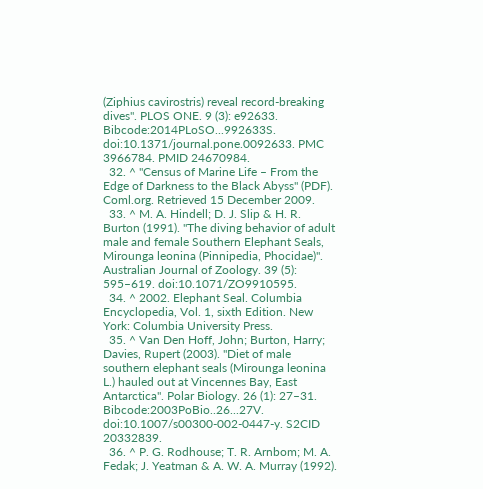(Ziphius cavirostris) reveal record-breaking dives". PLOS ONE. 9 (3): e92633. Bibcode:2014PLoSO...992633S. doi:10.1371/journal.pone.0092633. PMC 3966784. PMID 24670984.
  32. ^ "Census of Marine Life – From the Edge of Darkness to the Black Abyss" (PDF). Coml.org. Retrieved 15 December 2009.
  33. ^ M. A. Hindell; D. J. Slip & H. R. Burton (1991). "The diving behavior of adult male and female Southern Elephant Seals, Mirounga leonina (Pinnipedia, Phocidae)". Australian Journal of Zoology. 39 (5): 595–619. doi:10.1071/ZO9910595.
  34. ^ 2002. Elephant Seal. Columbia Encyclopedia, Vol. 1, sixth Edition. New York: Columbia University Press.
  35. ^ Van Den Hoff, John; Burton, Harry; Davies, Rupert (2003). "Diet of male southern elephant seals (Mirounga leonina L.) hauled out at Vincennes Bay, East Antarctica". Polar Biology. 26 (1): 27–31. Bibcode:2003PoBio..26...27V. doi:10.1007/s00300-002-0447-y. S2CID 20332839.
  36. ^ P. G. Rodhouse; T. R. Arnbom; M. A. Fedak; J. Yeatman & A. W. A. Murray (1992).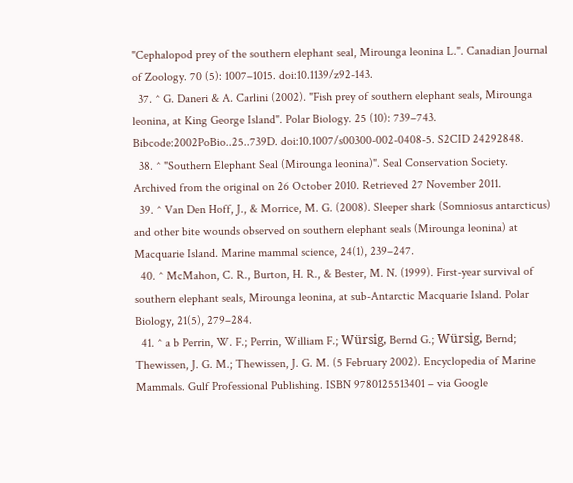"Cephalopod prey of the southern elephant seal, Mirounga leonina L.". Canadian Journal of Zoology. 70 (5): 1007–1015. doi:10.1139/z92-143.
  37. ^ G. Daneri & A. Carlini (2002). "Fish prey of southern elephant seals, Mirounga leonina, at King George Island". Polar Biology. 25 (10): 739–743. Bibcode:2002PoBio..25..739D. doi:10.1007/s00300-002-0408-5. S2CID 24292848.
  38. ^ "Southern Elephant Seal (Mirounga leonina)". Seal Conservation Society. Archived from the original on 26 October 2010. Retrieved 27 November 2011.
  39. ^ Van Den Hoff, J., & Morrice, M. G. (2008). Sleeper shark (Somniosus antarcticus) and other bite wounds observed on southern elephant seals (Mirounga leonina) at Macquarie Island. Marine mammal science, 24(1), 239–247.
  40. ^ McMahon, C. R., Burton, H. R., & Bester, M. N. (1999). First-year survival of southern elephant seals, Mirounga leonina, at sub-Antarctic Macquarie Island. Polar Biology, 21(5), 279–284.
  41. ^ a b Perrin, W. F.; Perrin, William F.; Würsig, Bernd G.; Würsig, Bernd; Thewissen, J. G. M.; Thewissen, J. G. M. (5 February 2002). Encyclopedia of Marine Mammals. Gulf Professional Publishing. ISBN 9780125513401 – via Google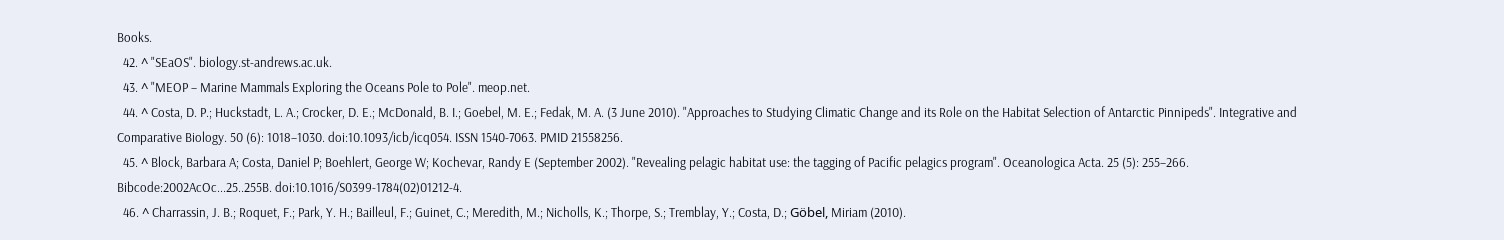Books.
  42. ^ "SEaOS". biology.st-andrews.ac.uk.
  43. ^ "MEOP – Marine Mammals Exploring the Oceans Pole to Pole". meop.net.
  44. ^ Costa, D. P.; Huckstadt, L. A.; Crocker, D. E.; McDonald, B. I.; Goebel, M. E.; Fedak, M. A. (3 June 2010). "Approaches to Studying Climatic Change and its Role on the Habitat Selection of Antarctic Pinnipeds". Integrative and Comparative Biology. 50 (6): 1018–1030. doi:10.1093/icb/icq054. ISSN 1540-7063. PMID 21558256.
  45. ^ Block, Barbara A; Costa, Daniel P; Boehlert, George W; Kochevar, Randy E (September 2002). "Revealing pelagic habitat use: the tagging of Pacific pelagics program". Oceanologica Acta. 25 (5): 255–266. Bibcode:2002AcOc...25..255B. doi:10.1016/S0399-1784(02)01212-4.
  46. ^ Charrassin, J. B.; Roquet, F.; Park, Y. H.; Bailleul, F.; Guinet, C.; Meredith, M.; Nicholls, K.; Thorpe, S.; Tremblay, Y.; Costa, D.; Göbel, Miriam (2010).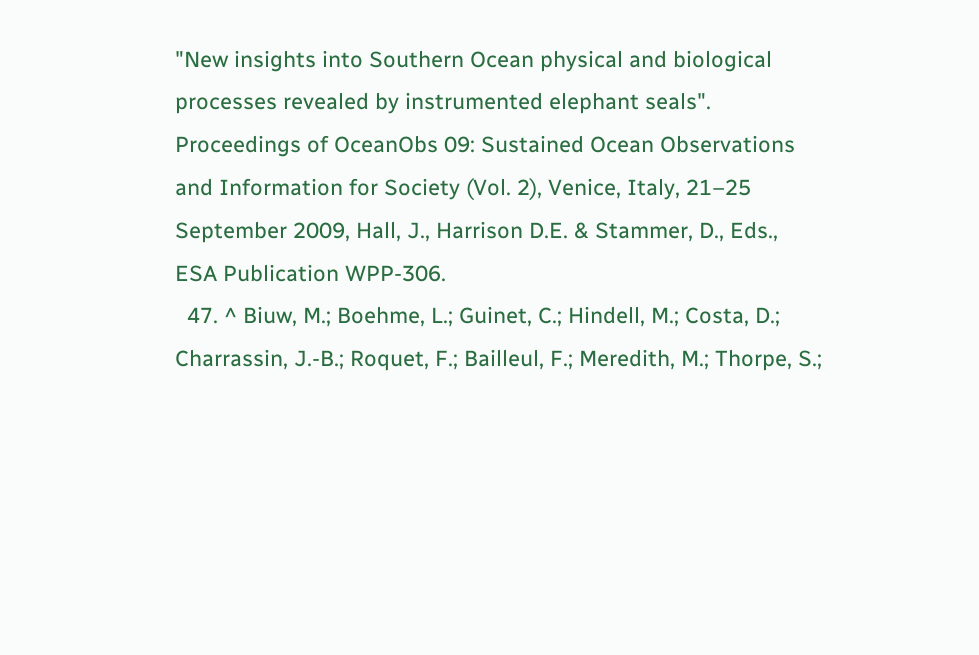"New insights into Southern Ocean physical and biological processes revealed by instrumented elephant seals". Proceedings of OceanObs 09: Sustained Ocean Observations and Information for Society (Vol. 2), Venice, Italy, 21–25 September 2009, Hall, J., Harrison D.E. & Stammer, D., Eds., ESA Publication WPP-306.
  47. ^ Biuw, M.; Boehme, L.; Guinet, C.; Hindell, M.; Costa, D.; Charrassin, J.-B.; Roquet, F.; Bailleul, F.; Meredith, M.; Thorpe, S.;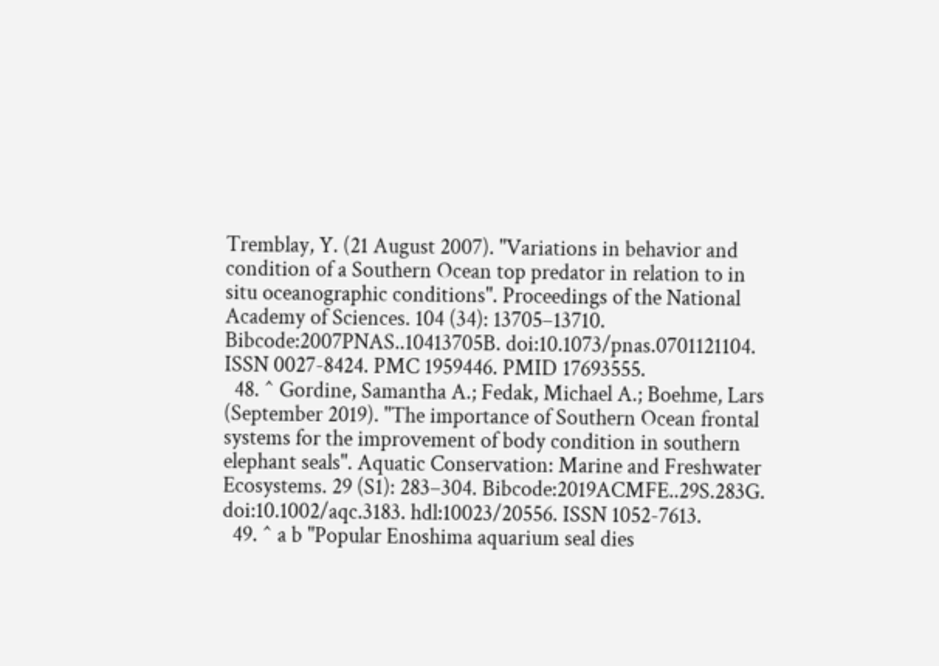Tremblay, Y. (21 August 2007). "Variations in behavior and condition of a Southern Ocean top predator in relation to in situ oceanographic conditions". Proceedings of the National Academy of Sciences. 104 (34): 13705–13710. Bibcode:2007PNAS..10413705B. doi:10.1073/pnas.0701121104. ISSN 0027-8424. PMC 1959446. PMID 17693555.
  48. ^ Gordine, Samantha A.; Fedak, Michael A.; Boehme, Lars (September 2019). "The importance of Southern Ocean frontal systems for the improvement of body condition in southern elephant seals". Aquatic Conservation: Marine and Freshwater Ecosystems. 29 (S1): 283–304. Bibcode:2019ACMFE..29S.283G. doi:10.1002/aqc.3183. hdl:10023/20556. ISSN 1052-7613.
  49. ^ a b "Popular Enoshima aquarium seal dies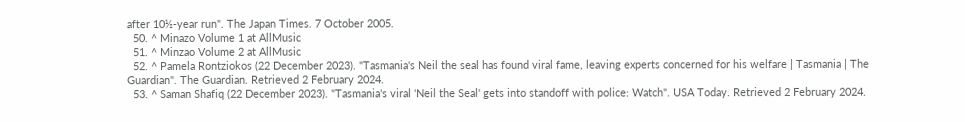after 10½-year run". The Japan Times. 7 October 2005.
  50. ^ Minazo Volume 1 at AllMusic
  51. ^ Minzao Volume 2 at AllMusic
  52. ^ Pamela Rontziokos (22 December 2023). "Tasmania's Neil the seal has found viral fame, leaving experts concerned for his welfare | Tasmania | The Guardian". The Guardian. Retrieved 2 February 2024.
  53. ^ Saman Shafiq (22 December 2023). "Tasmania's viral 'Neil the Seal' gets into standoff with police: Watch". USA Today. Retrieved 2 February 2024.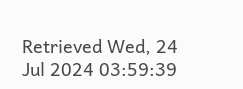Retrieved Wed, 24 Jul 2024 03:59:39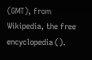(GMT), from Wikipedia, the free encyclopedia ().